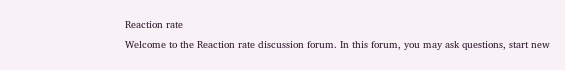Reaction rate
Welcome to the Reaction rate discussion forum. In this forum, you may ask questions, start new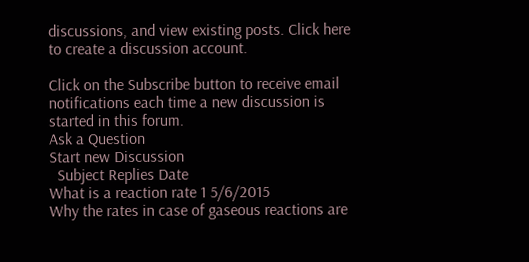discussions, and view existing posts. Click here to create a discussion account.

Click on the Subscribe button to receive email notifications each time a new discussion is started in this forum.
Ask a Question
Start new Discussion
  Subject Replies Date
What is a reaction rate 1 5/6/2015
Why the rates in case of gaseous reactions are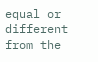equal or different from the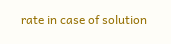rate in case of solution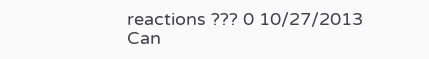reactions ??? 0 10/27/2013
Can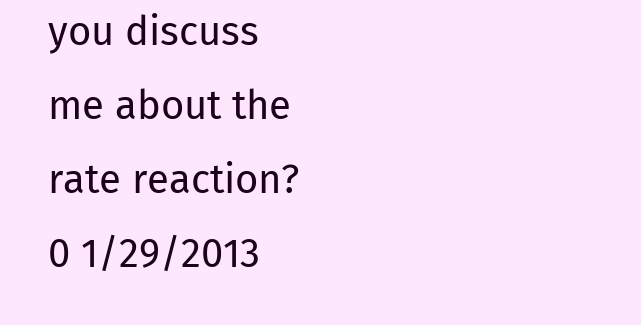you discuss me about the rate reaction? 0 1/29/2013